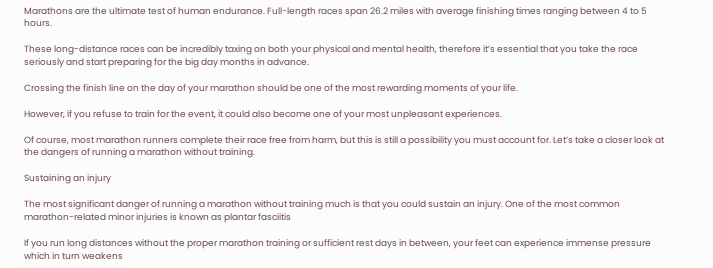Marathons are the ultimate test of human endurance. Full-length races span 26.2 miles with average finishing times ranging between 4 to 5 hours.

These long-distance races can be incredibly taxing on both your physical and mental health, therefore it’s essential that you take the race seriously and start preparing for the big day months in advance.

Crossing the finish line on the day of your marathon should be one of the most rewarding moments of your life.

However, if you refuse to train for the event, it could also become one of your most unpleasant experiences.

Of course, most marathon runners complete their race free from harm, but this is still a possibility you must account for. Let’s take a closer look at the dangers of running a marathon without training.

Sustaining an injury

The most significant danger of running a marathon without training much is that you could sustain an injury. One of the most common marathon-related minor injuries is known as plantar fasciitis

If you run long distances without the proper marathon training or sufficient rest days in between, your feet can experience immense pressure which in turn weakens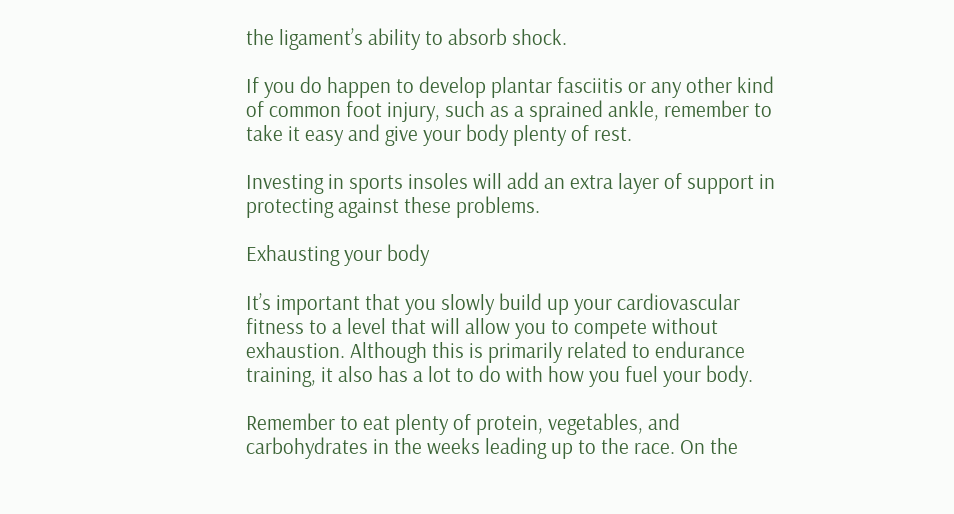the ligament’s ability to absorb shock.

If you do happen to develop plantar fasciitis or any other kind of common foot injury, such as a sprained ankle, remember to take it easy and give your body plenty of rest.

Investing in sports insoles will add an extra layer of support in protecting against these problems.

Exhausting your body

It’s important that you slowly build up your cardiovascular fitness to a level that will allow you to compete without exhaustion. Although this is primarily related to endurance training, it also has a lot to do with how you fuel your body.

Remember to eat plenty of protein, vegetables, and carbohydrates in the weeks leading up to the race. On the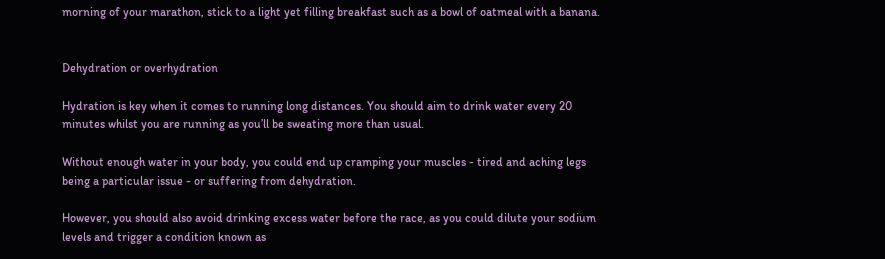morning of your marathon, stick to a light yet filling breakfast such as a bowl of oatmeal with a banana.


Dehydration or overhydration

Hydration is key when it comes to running long distances. You should aim to drink water every 20 minutes whilst you are running as you’ll be sweating more than usual.

Without enough water in your body, you could end up cramping your muscles - tired and aching legs being a particular issue - or suffering from dehydration.

However, you should also avoid drinking excess water before the race, as you could dilute your sodium levels and trigger a condition known as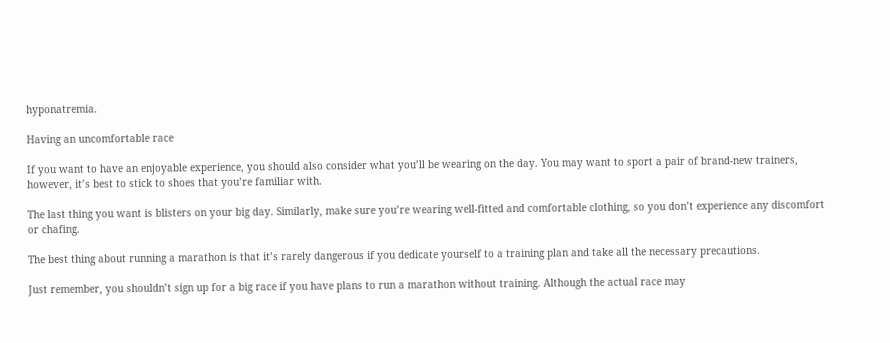hyponatremia.

Having an uncomfortable race

If you want to have an enjoyable experience, you should also consider what you’ll be wearing on the day. You may want to sport a pair of brand-new trainers, however, it’s best to stick to shoes that you’re familiar with.

The last thing you want is blisters on your big day. Similarly, make sure you’re wearing well-fitted and comfortable clothing, so you don’t experience any discomfort or chafing.

The best thing about running a marathon is that it’s rarely dangerous if you dedicate yourself to a training plan and take all the necessary precautions.

Just remember, you shouldn’t sign up for a big race if you have plans to run a marathon without training. Although the actual race may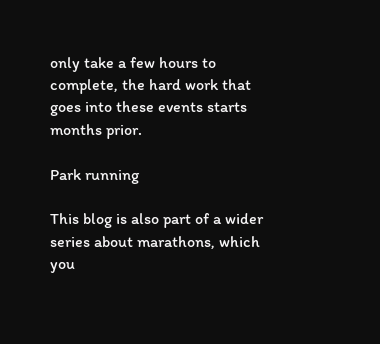only take a few hours to complete, the hard work that goes into these events starts months prior.

Park running

This blog is also part of a wider series about marathons, which you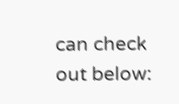can check out below: